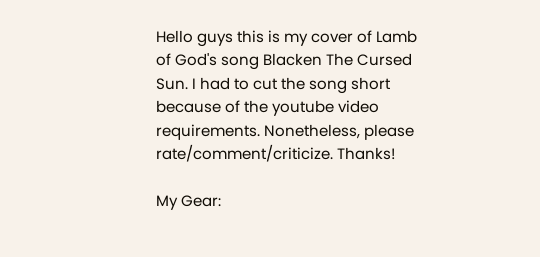Hello guys this is my cover of Lamb of God's song Blacken The Cursed Sun. I had to cut the song short because of the youtube video requirements. Nonetheless, please rate/comment/criticize. Thanks!

My Gear: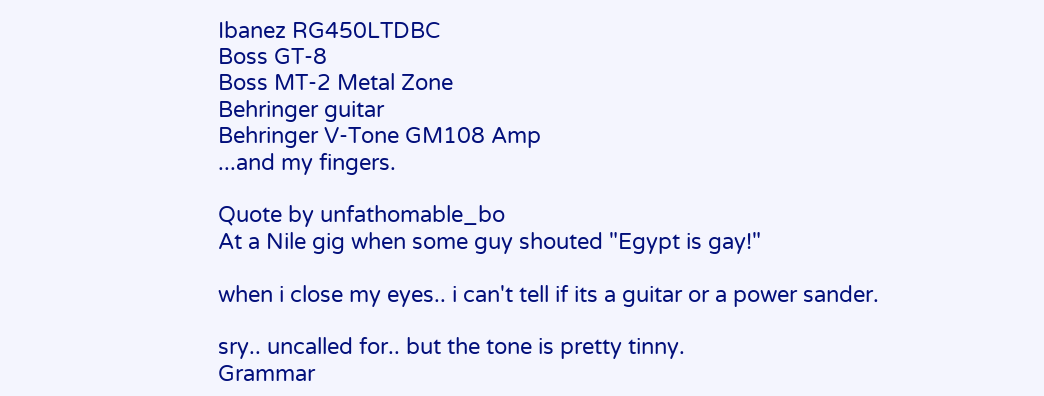Ibanez RG450LTDBC
Boss GT-8
Boss MT-2 Metal Zone
Behringer guitar
Behringer V-Tone GM108 Amp
...and my fingers.

Quote by unfathomable_bo
At a Nile gig when some guy shouted "Egypt is gay!"

when i close my eyes.. i can't tell if its a guitar or a power sander.

sry.. uncalled for.. but the tone is pretty tinny.
Grammar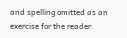and spelling omitted as an exercise for the reader.